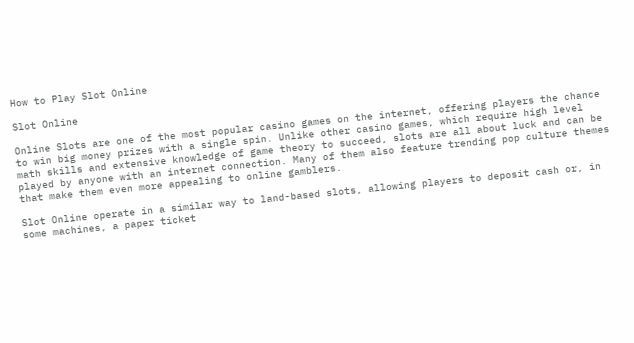How to Play Slot Online

Slot Online

Online Slots are one of the most popular casino games on the internet, offering players the chance to win big money prizes with a single spin. Unlike other casino games, which require high level math skills and extensive knowledge of game theory to succeed, slots are all about luck and can be played by anyone with an internet connection. Many of them also feature trending pop culture themes that make them even more appealing to online gamblers.

Slot Online operate in a similar way to land-based slots, allowing players to deposit cash or, in some machines, a paper ticket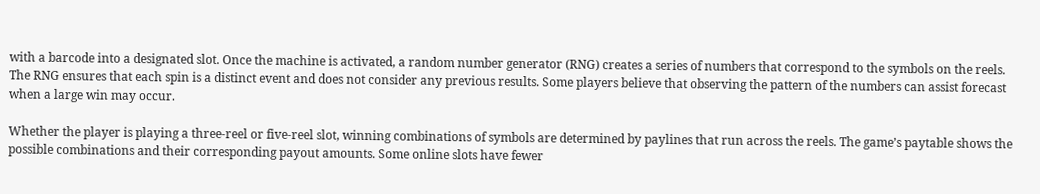with a barcode into a designated slot. Once the machine is activated, a random number generator (RNG) creates a series of numbers that correspond to the symbols on the reels. The RNG ensures that each spin is a distinct event and does not consider any previous results. Some players believe that observing the pattern of the numbers can assist forecast when a large win may occur.

Whether the player is playing a three-reel or five-reel slot, winning combinations of symbols are determined by paylines that run across the reels. The game’s paytable shows the possible combinations and their corresponding payout amounts. Some online slots have fewer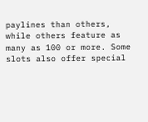paylines than others, while others feature as many as 100 or more. Some slots also offer special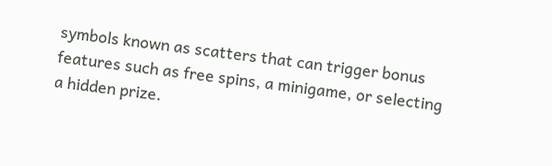symbols known as scatters that can trigger bonus features such as free spins, a minigame, or selecting a hidden prize.